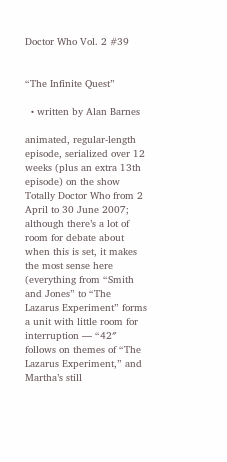Doctor Who Vol. 2 #39


“The Infinite Quest”

  • written by Alan Barnes

animated, regular-length episode, serialized over 12 weeks (plus an extra 13th episode) on the show Totally Doctor Who from 2 April to 30 June 2007; although there’s a lot of room for debate about when this is set, it makes the most sense here (everything from “Smith and Jones” to “The Lazarus Experiment” forms a unit with little room for interruption — “42″ follows on themes of “The Lazarus Experiment,” and Martha’s still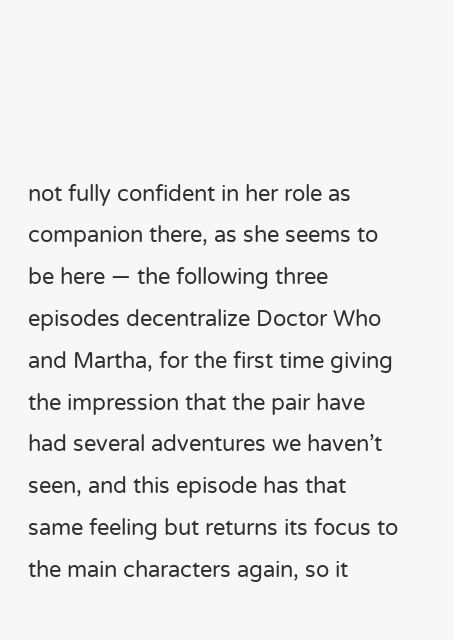not fully confident in her role as companion there, as she seems to be here — the following three episodes decentralize Doctor Who and Martha, for the first time giving the impression that the pair have had several adventures we haven’t seen, and this episode has that same feeling but returns its focus to the main characters again, so it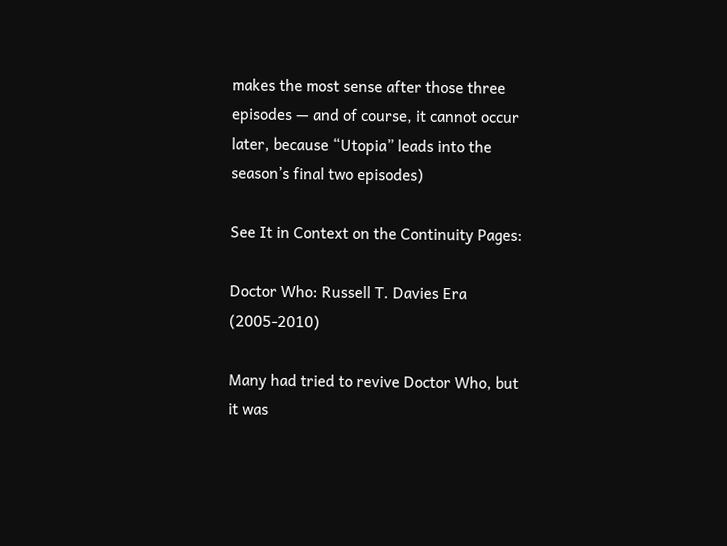makes the most sense after those three episodes — and of course, it cannot occur later, because “Utopia” leads into the season’s final two episodes)

See It in Context on the Continuity Pages:

Doctor Who: Russell T. Davies Era (2005-2010)

Many had tried to revive Doctor Who, but it was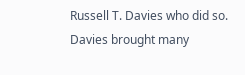Russell T. Davies who did so. Davies brought many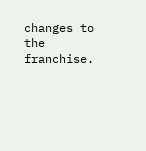changes to the franchise.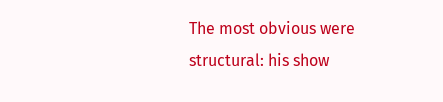The most obvious were structural: his show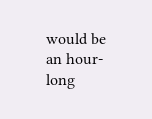would be an hour-long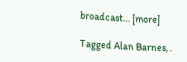broadcast… [more]

Tagged Alan Barnes, .